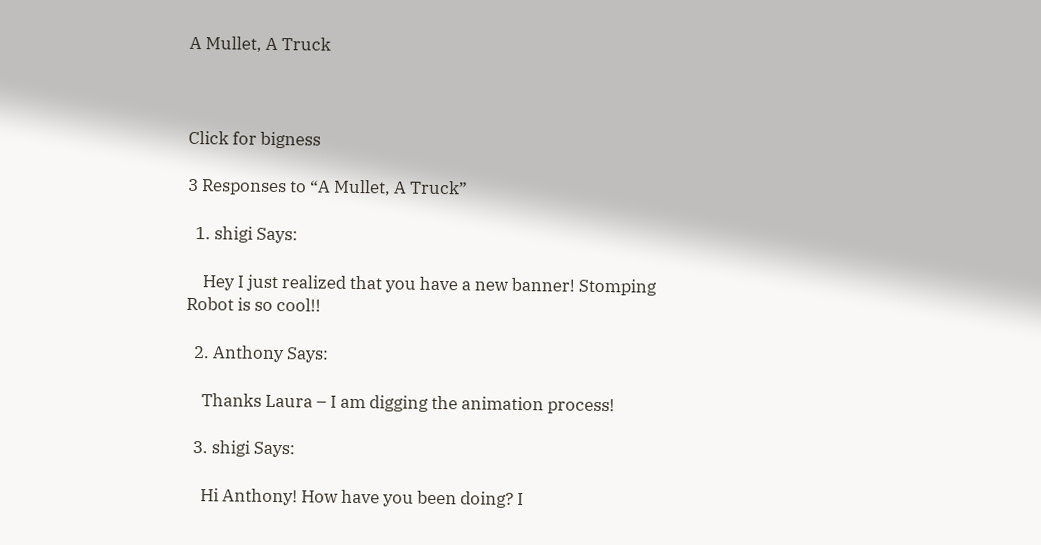A Mullet, A Truck



Click for bigness

3 Responses to “A Mullet, A Truck”

  1. shigi Says:

    Hey I just realized that you have a new banner! Stomping Robot is so cool!!

  2. Anthony Says:

    Thanks Laura – I am digging the animation process!

  3. shigi Says:

    Hi Anthony! How have you been doing? I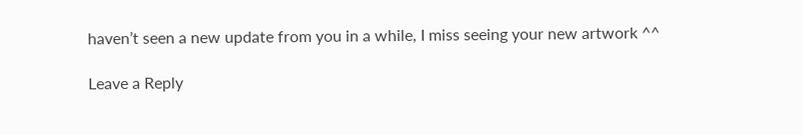haven’t seen a new update from you in a while, I miss seeing your new artwork ^^

Leave a Reply